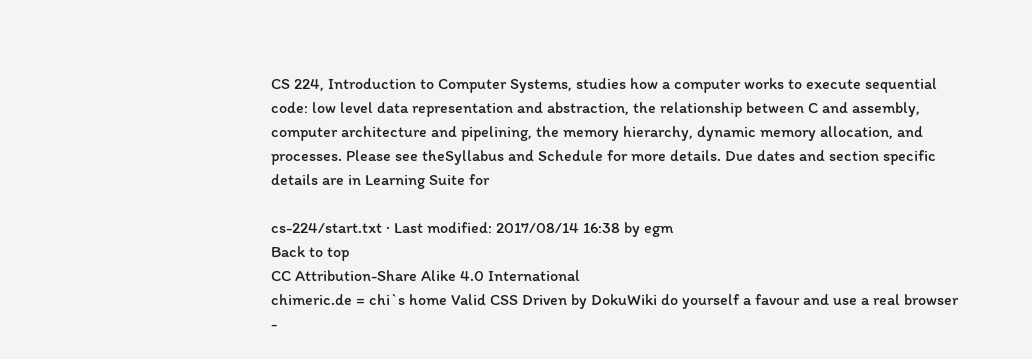CS 224, Introduction to Computer Systems, studies how a computer works to execute sequential code: low level data representation and abstraction, the relationship between C and assembly, computer architecture and pipelining, the memory hierarchy, dynamic memory allocation, and processes. Please see theSyllabus and Schedule for more details. Due dates and section specific details are in Learning Suite for

cs-224/start.txt · Last modified: 2017/08/14 16:38 by egm
Back to top
CC Attribution-Share Alike 4.0 International
chimeric.de = chi`s home Valid CSS Driven by DokuWiki do yourself a favour and use a real browser -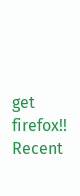get firefox!! Recent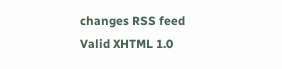changes RSS feed Valid XHTML 1.0